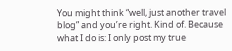You might think “well, just another travel blog” and you’re right. Kind of. Because what I do is: I only post my true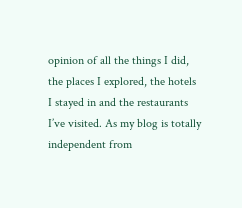opinion of all the things I did, the places I explored, the hotels I stayed in and the restaurants I’ve visited. As my blog is totally independent from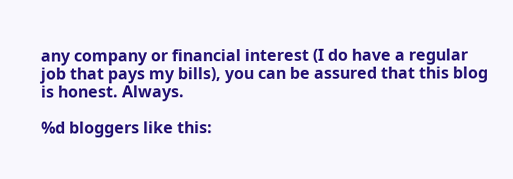any company or financial interest (I do have a regular job that pays my bills), you can be assured that this blog is honest. Always.

%d bloggers like this: